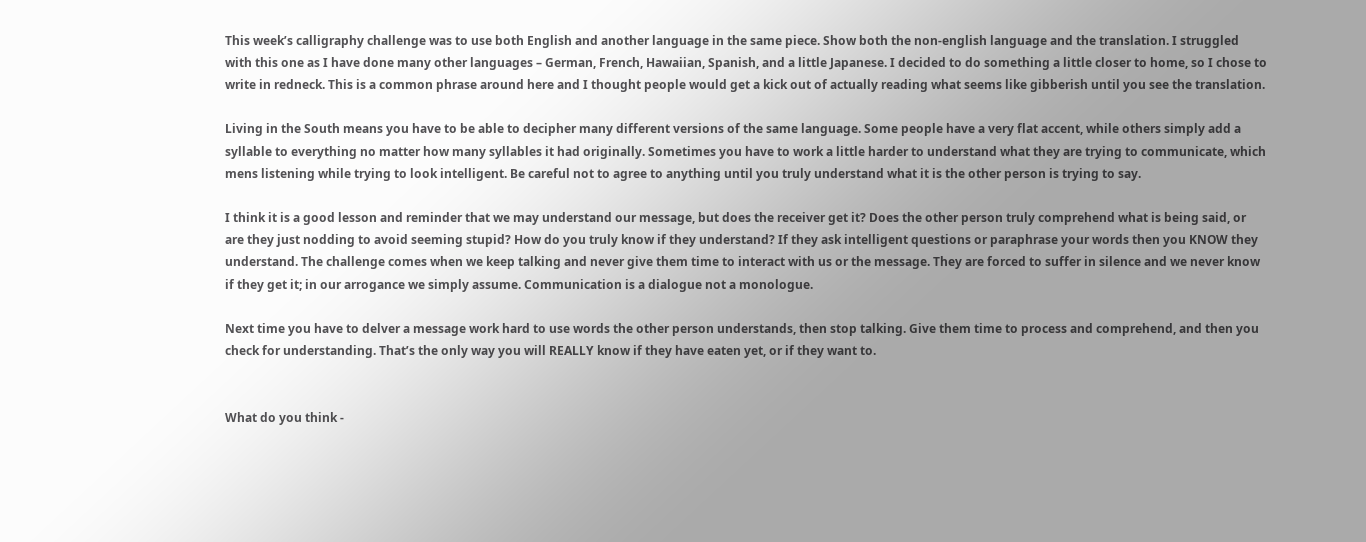This week’s calligraphy challenge was to use both English and another language in the same piece. Show both the non-english language and the translation. I struggled with this one as I have done many other languages – German, French, Hawaiian, Spanish, and a little Japanese. I decided to do something a little closer to home, so I chose to write in redneck. This is a common phrase around here and I thought people would get a kick out of actually reading what seems like gibberish until you see the translation.

Living in the South means you have to be able to decipher many different versions of the same language. Some people have a very flat accent, while others simply add a syllable to everything no matter how many syllables it had originally. Sometimes you have to work a little harder to understand what they are trying to communicate, which mens listening while trying to look intelligent. Be careful not to agree to anything until you truly understand what it is the other person is trying to say.

I think it is a good lesson and reminder that we may understand our message, but does the receiver get it? Does the other person truly comprehend what is being said, or are they just nodding to avoid seeming stupid? How do you truly know if they understand? If they ask intelligent questions or paraphrase your words then you KNOW they understand. The challenge comes when we keep talking and never give them time to interact with us or the message. They are forced to suffer in silence and we never know if they get it; in our arrogance we simply assume. Communication is a dialogue not a monologue.

Next time you have to delver a message work hard to use words the other person understands, then stop talking. Give them time to process and comprehend, and then you check for understanding. That’s the only way you will REALLY know if they have eaten yet, or if they want to.


What do you think -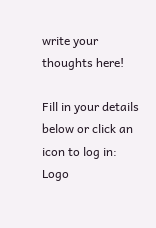write your thoughts here!

Fill in your details below or click an icon to log in: Logo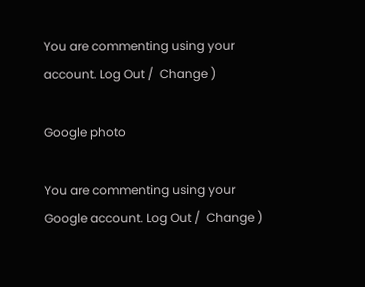You are commenting using your account. Log Out /  Change )

Google photo

You are commenting using your Google account. Log Out /  Change )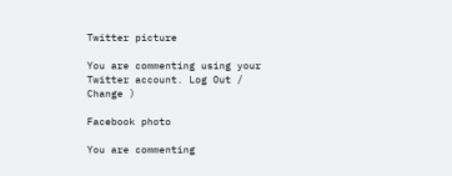Twitter picture

You are commenting using your Twitter account. Log Out /  Change )

Facebook photo

You are commenting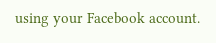using your Facebook account.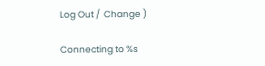Log Out /  Change )

Connecting to %s